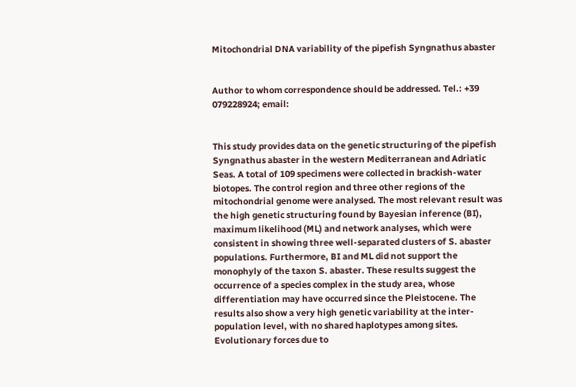Mitochondrial DNA variability of the pipefish Syngnathus abaster


Author to whom correspondence should be addressed. Tel.: +39 079228924; email:


This study provides data on the genetic structuring of the pipefish Syngnathus abaster in the western Mediterranean and Adriatic Seas. A total of 109 specimens were collected in brackish-water biotopes. The control region and three other regions of the mitochondrial genome were analysed. The most relevant result was the high genetic structuring found by Bayesian inference (BI), maximum likelihood (ML) and network analyses, which were consistent in showing three well-separated clusters of S. abaster populations. Furthermore, BI and ML did not support the monophyly of the taxon S. abaster. These results suggest the occurrence of a species complex in the study area, whose differentiation may have occurred since the Pleistocene. The results also show a very high genetic variability at the inter-population level, with no shared haplotypes among sites. Evolutionary forces due to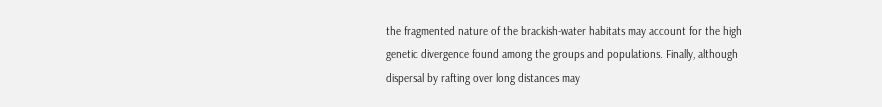the fragmented nature of the brackish-water habitats may account for the high genetic divergence found among the groups and populations. Finally, although dispersal by rafting over long distances may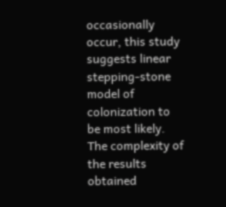occasionally occur, this study suggests linear stepping-stone model of colonization to be most likely. The complexity of the results obtained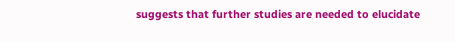suggests that further studies are needed to elucidate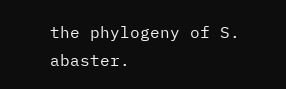the phylogeny of S. abaster.